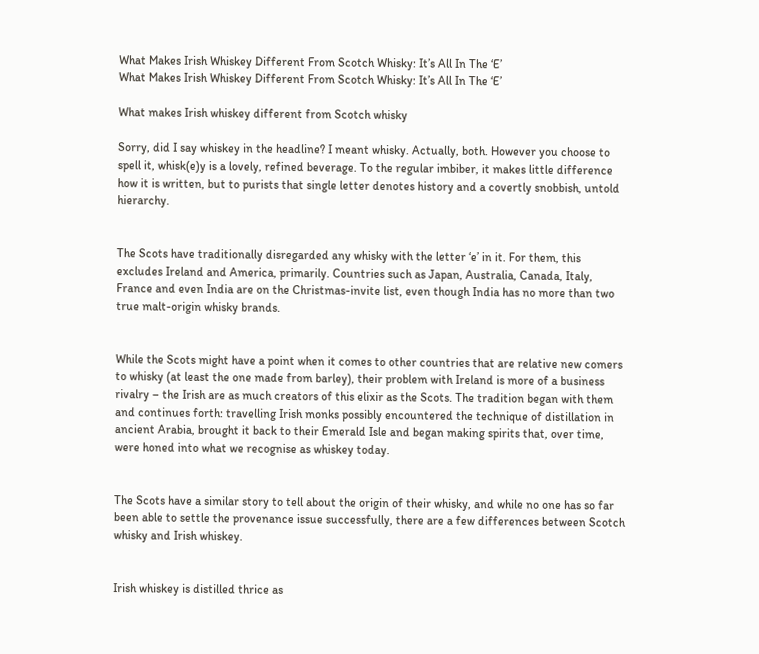What Makes Irish Whiskey Different From Scotch Whisky: It’s All In The ‘E’
What Makes Irish Whiskey Different From Scotch Whisky: It’s All In The ‘E’

What makes Irish whiskey different from Scotch whisky

Sorry, did I say whiskey in the headline? I meant whisky. Actually, both. However you choose to spell it, whisk(e)y is a lovely, refined beverage. To the regular imbiber, it makes little difference how it is written, but to purists that single letter denotes history and a covertly snobbish, untold hierarchy.


The Scots have traditionally disregarded any whisky with the letter ‘e’ in it. For them, this excludes Ireland and America, primarily. Countries such as Japan, Australia, Canada, Italy, France and even India are on the Christmas-invite list, even though India has no more than two true malt-origin whisky brands.


While the Scots might have a point when it comes to other countries that are relative new comers to whisky (at least the one made from barley), their problem with Ireland is more of a business rivalry – the Irish are as much creators of this elixir as the Scots. The tradition began with them and continues forth: travelling Irish monks possibly encountered the technique of distillation in ancient Arabia, brought it back to their Emerald Isle and began making spirits that, over time, were honed into what we recognise as whiskey today.


The Scots have a similar story to tell about the origin of their whisky, and while no one has so far been able to settle the provenance issue successfully, there are a few differences between Scotch whisky and Irish whiskey.


Irish whiskey is distilled thrice as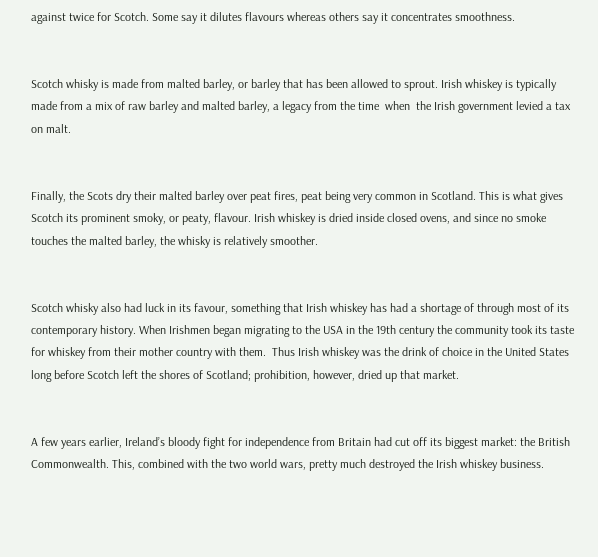against twice for Scotch. Some say it dilutes flavours whereas others say it concentrates smoothness.


Scotch whisky is made from malted barley, or barley that has been allowed to sprout. Irish whiskey is typically made from a mix of raw barley and malted barley, a legacy from the time  when  the Irish government levied a tax on malt.


Finally, the Scots dry their malted barley over peat fires, peat being very common in Scotland. This is what gives Scotch its prominent smoky, or peaty, flavour. Irish whiskey is dried inside closed ovens, and since no smoke touches the malted barley, the whisky is relatively smoother.


Scotch whisky also had luck in its favour, something that Irish whiskey has had a shortage of through most of its contemporary history. When Irishmen began migrating to the USA in the 19th century the community took its taste for whiskey from their mother country with them.  Thus Irish whiskey was the drink of choice in the United States long before Scotch left the shores of Scotland; prohibition, however, dried up that market.


A few years earlier, Ireland’s bloody fight for independence from Britain had cut off its biggest market: the British Commonwealth. This, combined with the two world wars, pretty much destroyed the Irish whiskey business.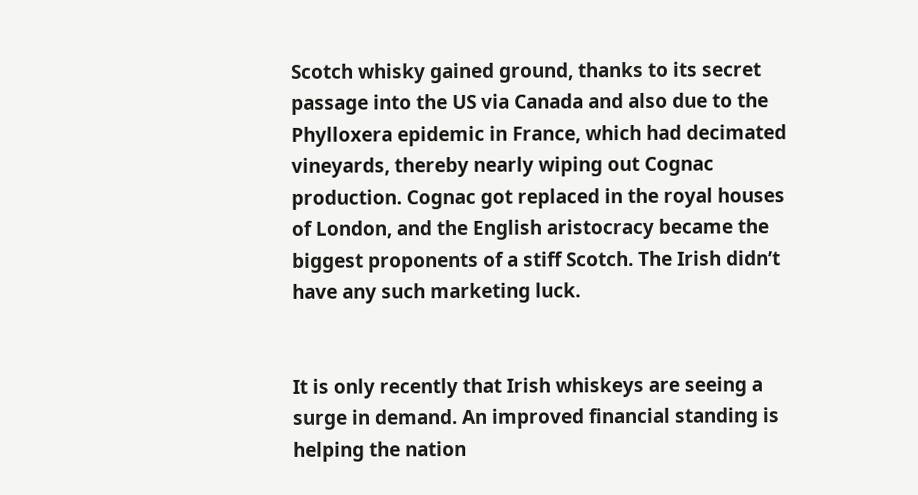Scotch whisky gained ground, thanks to its secret passage into the US via Canada and also due to the Phylloxera epidemic in France, which had decimated vineyards, thereby nearly wiping out Cognac production. Cognac got replaced in the royal houses of London, and the English aristocracy became the biggest proponents of a stiff Scotch. The Irish didn’t have any such marketing luck.


It is only recently that Irish whiskeys are seeing a surge in demand. An improved financial standing is helping the nation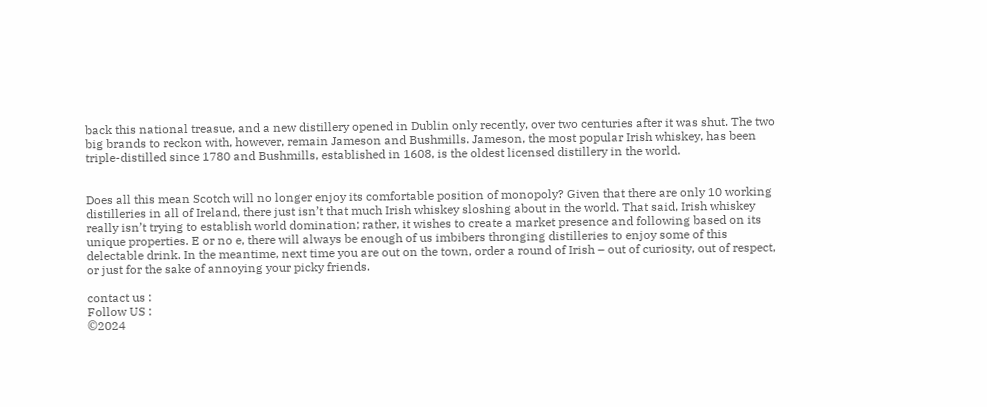back this national treasue, and a new distillery opened in Dublin only recently, over two centuries after it was shut. The two big brands to reckon with, however, remain Jameson and Bushmills. Jameson, the most popular Irish whiskey, has been triple-distilled since 1780 and Bushmills, established in 1608, is the oldest licensed distillery in the world.


Does all this mean Scotch will no longer enjoy its comfortable position of monopoly? Given that there are only 10 working distilleries in all of Ireland, there just isn’t that much Irish whiskey sloshing about in the world. That said, Irish whiskey really isn’t trying to establish world domination; rather, it wishes to create a market presence and following based on its unique properties. E or no e, there will always be enough of us imbibers thronging distilleries to enjoy some of this delectable drink. In the meantime, next time you are out on the town, order a round of Irish – out of curiosity, out of respect, or just for the sake of annoying your picky friends.

contact us :
Follow US :
©2024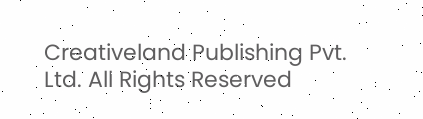Creativeland Publishing Pvt. Ltd. All Rights Reserved